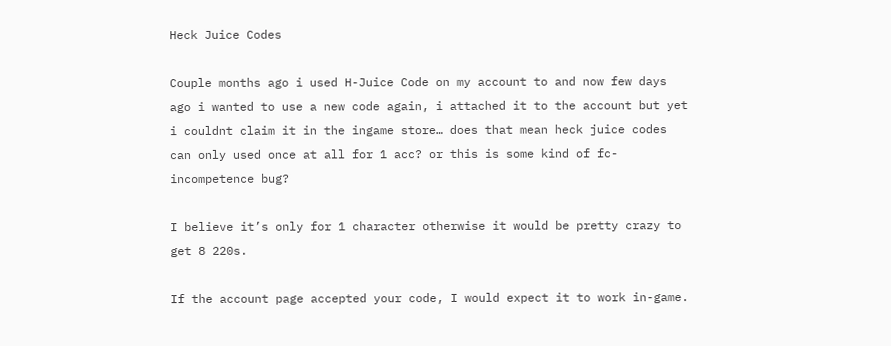Heck Juice Codes

Couple months ago i used H-Juice Code on my account to and now few days ago i wanted to use a new code again, i attached it to the account but yet i couldnt claim it in the ingame store… does that mean heck juice codes can only used once at all for 1 acc? or this is some kind of fc-incompetence bug?

I believe it’s only for 1 character otherwise it would be pretty crazy to get 8 220s.

If the account page accepted your code, I would expect it to work in-game.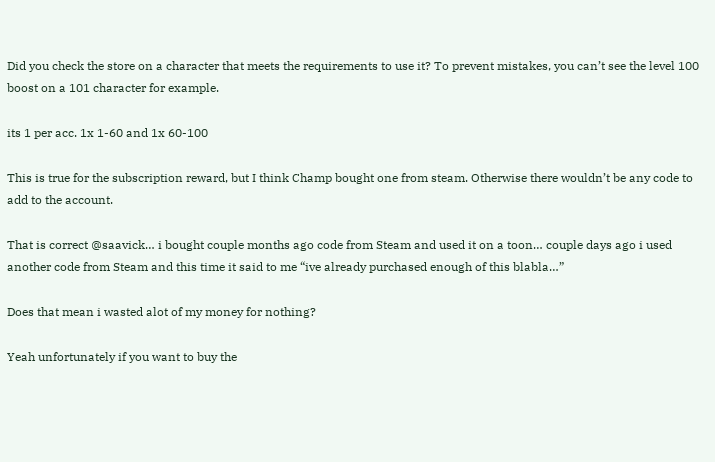Did you check the store on a character that meets the requirements to use it? To prevent mistakes, you can’t see the level 100 boost on a 101 character for example.

its 1 per acc. 1x 1-60 and 1x 60-100

This is true for the subscription reward, but I think Champ bought one from steam. Otherwise there wouldn’t be any code to add to the account.

That is correct @saavick… i bought couple months ago code from Steam and used it on a toon… couple days ago i used another code from Steam and this time it said to me “ive already purchased enough of this blabla…”

Does that mean i wasted alot of my money for nothing?

Yeah unfortunately if you want to buy the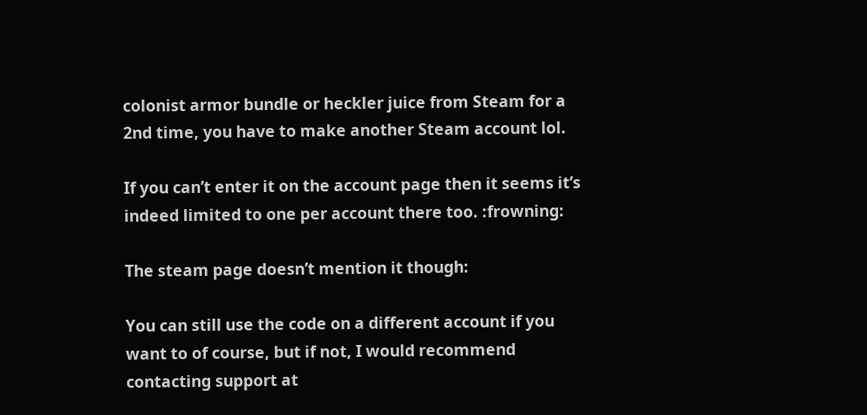colonist armor bundle or heckler juice from Steam for a 2nd time, you have to make another Steam account lol.

If you can’t enter it on the account page then it seems it’s indeed limited to one per account there too. :frowning:

The steam page doesn’t mention it though:

You can still use the code on a different account if you want to of course, but if not, I would recommend contacting support at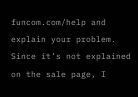funcom.com/help and explain your problem. Since it’s not explained on the sale page, I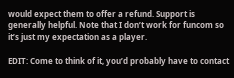would expect them to offer a refund. Support is generally helpful. Note that I don’t work for funcom so it’s just my expectation as a player.

EDIT: Come to think of it, you’d probably have to contact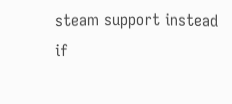steam support instead if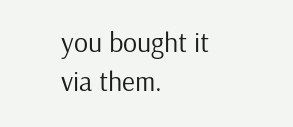you bought it via them.